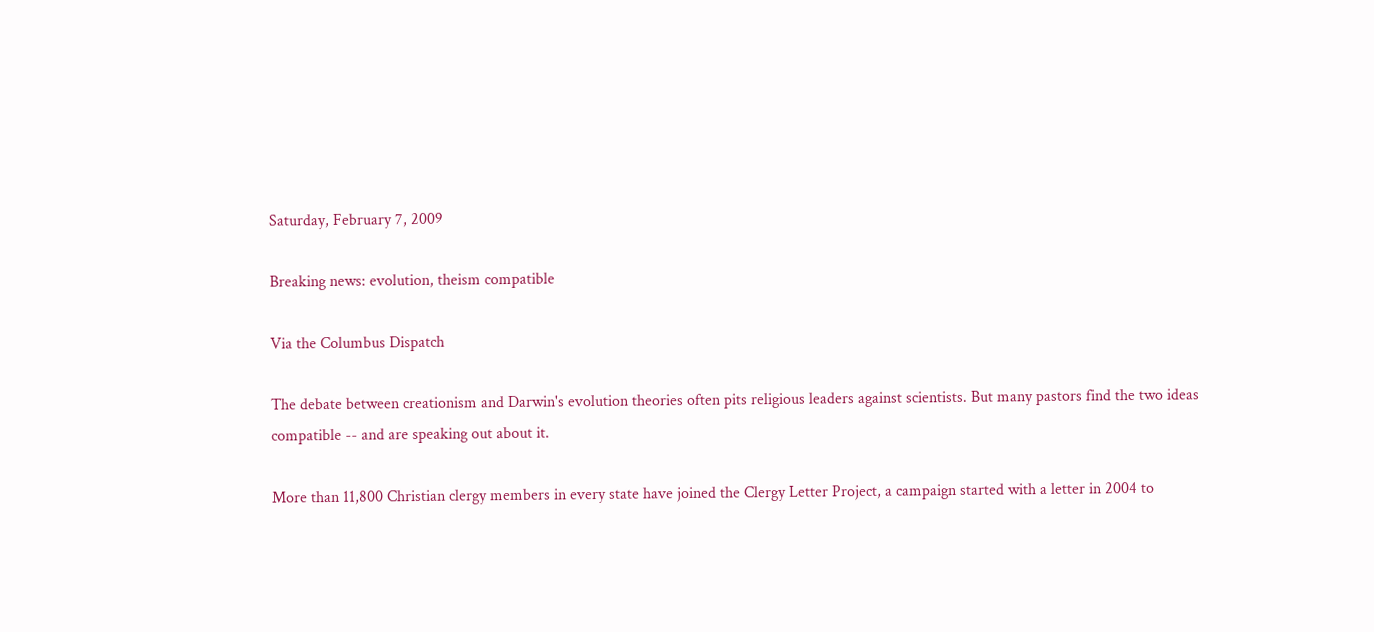Saturday, February 7, 2009

Breaking news: evolution, theism compatible

Via the Columbus Dispatch

The debate between creationism and Darwin's evolution theories often pits religious leaders against scientists. But many pastors find the two ideas compatible -- and are speaking out about it.

More than 11,800 Christian clergy members in every state have joined the Clergy Letter Project, a campaign started with a letter in 2004 to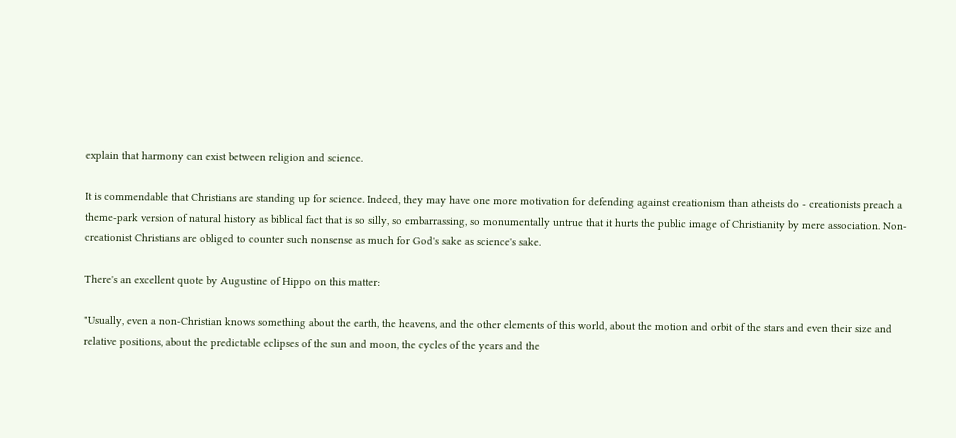explain that harmony can exist between religion and science.

It is commendable that Christians are standing up for science. Indeed, they may have one more motivation for defending against creationism than atheists do - creationists preach a theme-park version of natural history as biblical fact that is so silly, so embarrassing, so monumentally untrue that it hurts the public image of Christianity by mere association. Non-creationist Christians are obliged to counter such nonsense as much for God's sake as science's sake.

There's an excellent quote by Augustine of Hippo on this matter:

"Usually, even a non-Christian knows something about the earth, the heavens, and the other elements of this world, about the motion and orbit of the stars and even their size and relative positions, about the predictable eclipses of the sun and moon, the cycles of the years and the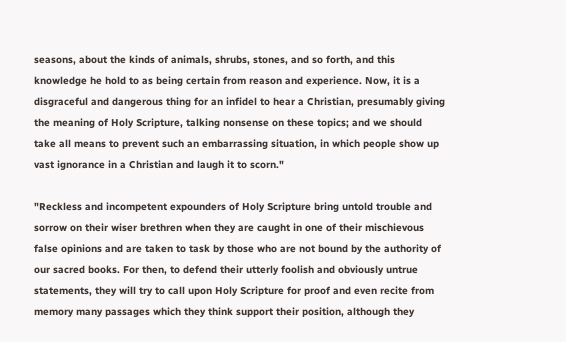seasons, about the kinds of animals, shrubs, stones, and so forth, and this knowledge he hold to as being certain from reason and experience. Now, it is a disgraceful and dangerous thing for an infidel to hear a Christian, presumably giving the meaning of Holy Scripture, talking nonsense on these topics; and we should take all means to prevent such an embarrassing situation, in which people show up vast ignorance in a Christian and laugh it to scorn."

"Reckless and incompetent expounders of Holy Scripture bring untold trouble and sorrow on their wiser brethren when they are caught in one of their mischievous false opinions and are taken to task by those who are not bound by the authority of our sacred books. For then, to defend their utterly foolish and obviously untrue statements, they will try to call upon Holy Scripture for proof and even recite from memory many passages which they think support their position, although they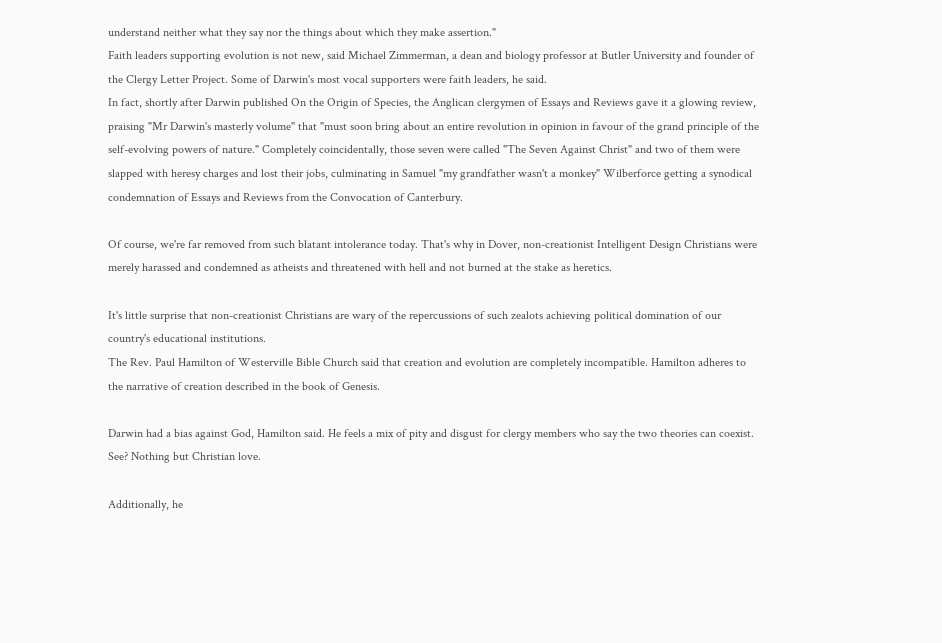understand neither what they say nor the things about which they make assertion."
Faith leaders supporting evolution is not new, said Michael Zimmerman, a dean and biology professor at Butler University and founder of the Clergy Letter Project. Some of Darwin's most vocal supporters were faith leaders, he said.
In fact, shortly after Darwin published On the Origin of Species, the Anglican clergymen of Essays and Reviews gave it a glowing review, praising "Mr Darwin's masterly volume" that "must soon bring about an entire revolution in opinion in favour of the grand principle of the self-evolving powers of nature." Completely coincidentally, those seven were called "The Seven Against Christ" and two of them were slapped with heresy charges and lost their jobs, culminating in Samuel "my grandfather wasn't a monkey" Wilberforce getting a synodical condemnation of Essays and Reviews from the Convocation of Canterbury.

Of course, we're far removed from such blatant intolerance today. That's why in Dover, non-creationist Intelligent Design Christians were merely harassed and condemned as atheists and threatened with hell and not burned at the stake as heretics.

It's little surprise that non-creationist Christians are wary of the repercussions of such zealots achieving political domination of our country's educational institutions.
The Rev. Paul Hamilton of Westerville Bible Church said that creation and evolution are completely incompatible. Hamilton adheres to the narrative of creation described in the book of Genesis.

Darwin had a bias against God, Hamilton said. He feels a mix of pity and disgust for clergy members who say the two theories can coexist.
See? Nothing but Christian love.

Additionally, he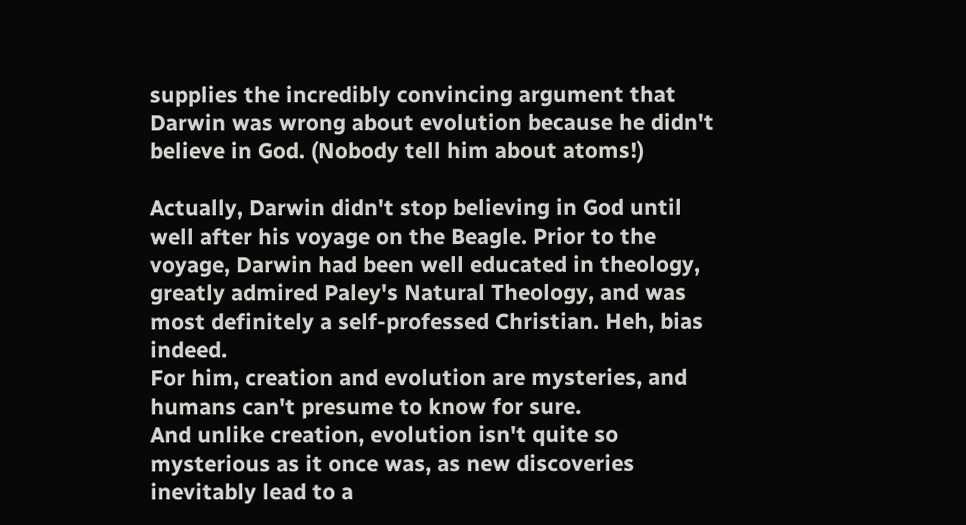supplies the incredibly convincing argument that Darwin was wrong about evolution because he didn't believe in God. (Nobody tell him about atoms!)

Actually, Darwin didn't stop believing in God until well after his voyage on the Beagle. Prior to the voyage, Darwin had been well educated in theology, greatly admired Paley's Natural Theology, and was most definitely a self-professed Christian. Heh, bias indeed.
For him, creation and evolution are mysteries, and humans can't presume to know for sure.
And unlike creation, evolution isn't quite so mysterious as it once was, as new discoveries inevitably lead to a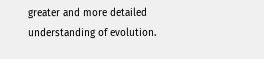greater and more detailed understanding of evolution.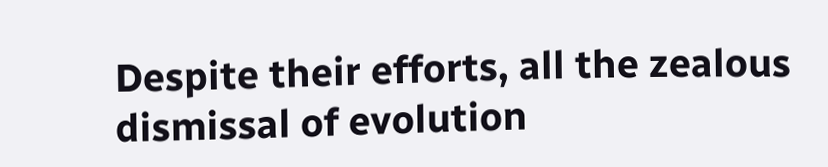Despite their efforts, all the zealous dismissal of evolution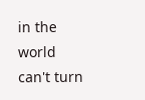in the world can't turn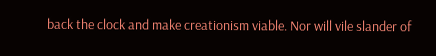back the clock and make creationism viable. Nor will vile slander of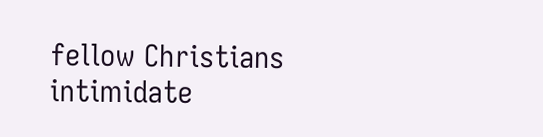fellow Christians intimidate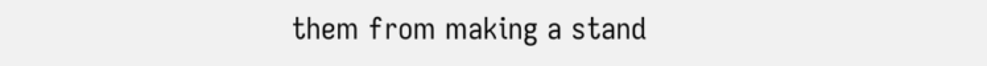them from making a stand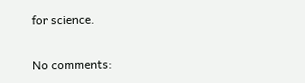for science.

No comments: